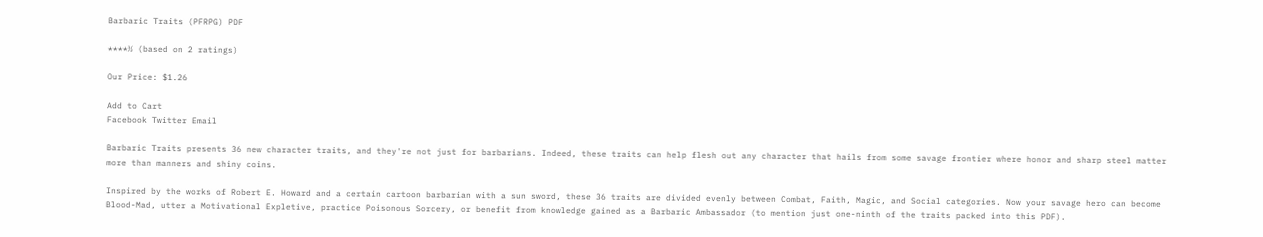Barbaric Traits (PFRPG) PDF

****½ (based on 2 ratings)

Our Price: $1.26

Add to Cart
Facebook Twitter Email

Barbaric Traits presents 36 new character traits, and they're not just for barbarians. Indeed, these traits can help flesh out any character that hails from some savage frontier where honor and sharp steel matter more than manners and shiny coins.

Inspired by the works of Robert E. Howard and a certain cartoon barbarian with a sun sword, these 36 traits are divided evenly between Combat, Faith, Magic, and Social categories. Now your savage hero can become Blood-Mad, utter a Motivational Expletive, practice Poisonous Sorcery, or benefit from knowledge gained as a Barbaric Ambassador (to mention just one-ninth of the traits packed into this PDF).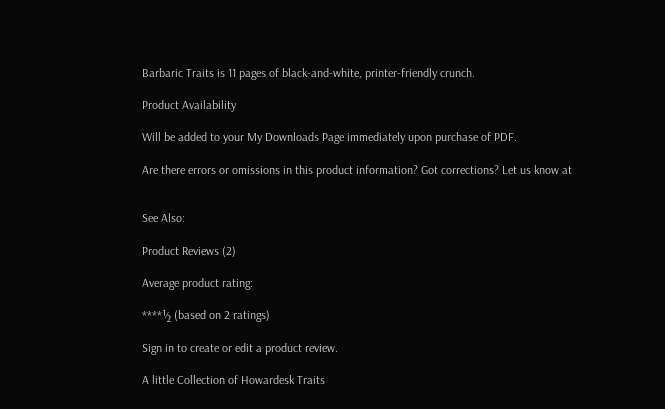Barbaric Traits is 11 pages of black-and-white, printer-friendly crunch.

Product Availability

Will be added to your My Downloads Page immediately upon purchase of PDF.

Are there errors or omissions in this product information? Got corrections? Let us know at


See Also:

Product Reviews (2)

Average product rating:

****½ (based on 2 ratings)

Sign in to create or edit a product review.

A little Collection of Howardesk Traits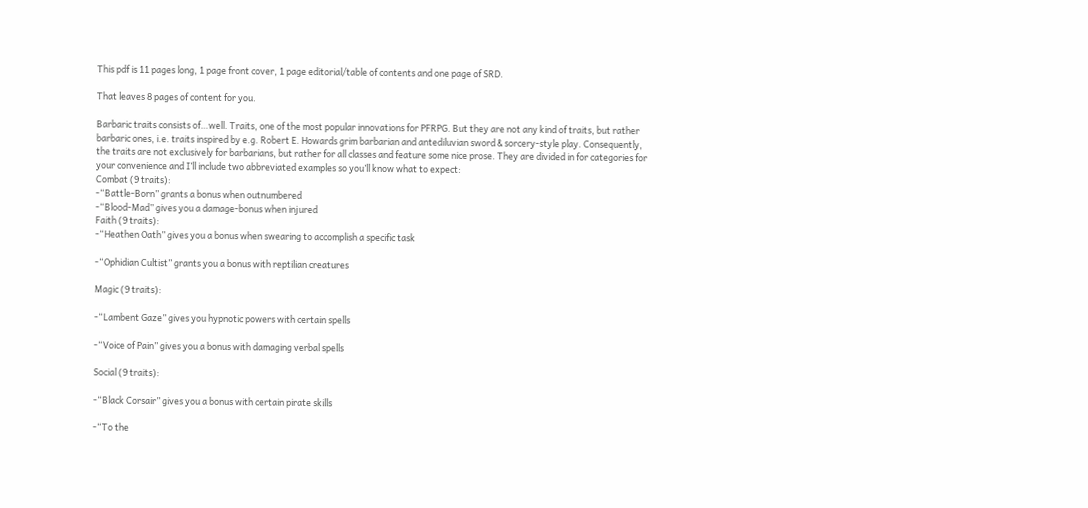This pdf is 11 pages long, 1 page front cover, 1 page editorial/table of contents and one page of SRD.

That leaves 8 pages of content for you.

Barbaric traits consists of…well. Traits, one of the most popular innovations for PFRPG. But they are not any kind of traits, but rather barbaric ones, i.e. traits inspired by e.g. Robert E. Howards grim barbarian and antediluvian sword & sorcery-style play. Consequently, the traits are not exclusively for barbarians, but rather for all classes and feature some nice prose. They are divided in for categories for your convenience and I’ll include two abbreviated examples so you’ll know what to expect:
Combat (9 traits):
-“Battle-Born” grants a bonus when outnumbered
-“Blood-Mad” gives you a damage-bonus when injured
Faith (9 traits):
-“Heathen Oath” gives you a bonus when swearing to accomplish a specific task

-“Ophidian Cultist” grants you a bonus with reptilian creatures

Magic (9 traits):

-“Lambent Gaze” gives you hypnotic powers with certain spells

-“Voice of Pain” gives you a bonus with damaging verbal spells

Social (9 traits):

-“Black Corsair” gives you a bonus with certain pirate skills

-“To the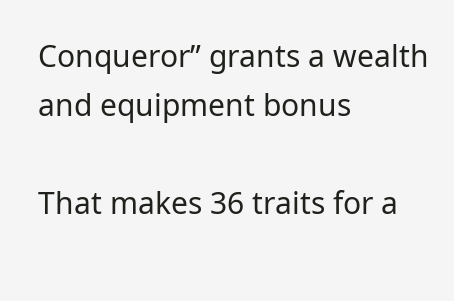Conqueror” grants a wealth and equipment bonus

That makes 36 traits for a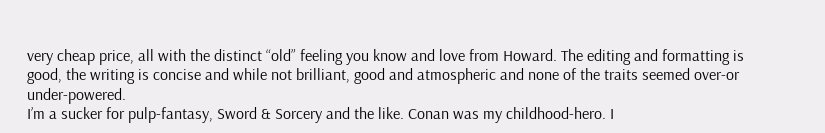very cheap price, all with the distinct “old” feeling you know and love from Howard. The editing and formatting is good, the writing is concise and while not brilliant, good and atmospheric and none of the traits seemed over-or under-powered.
I’m a sucker for pulp-fantasy, Sword & Sorcery and the like. Conan was my childhood-hero. I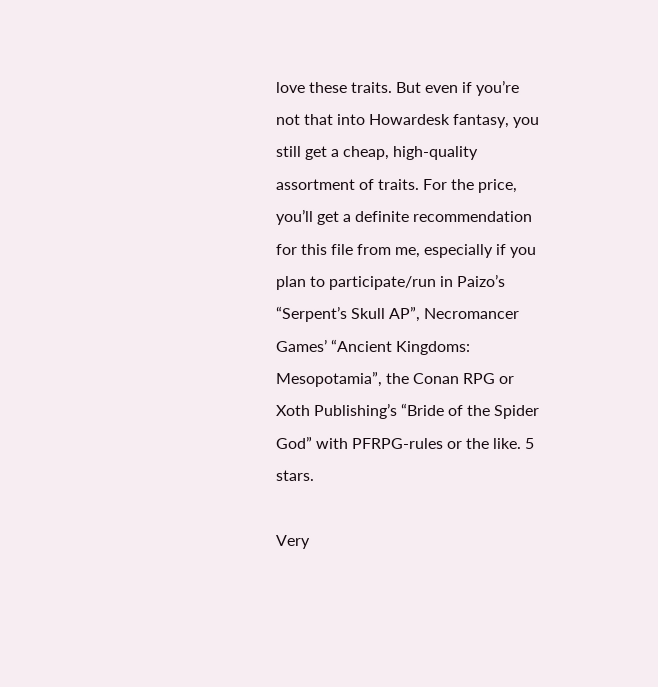love these traits. But even if you’re not that into Howardesk fantasy, you still get a cheap, high-quality assortment of traits. For the price, you’ll get a definite recommendation for this file from me, especially if you plan to participate/run in Paizo’s “Serpent’s Skull AP”, Necromancer Games’ “Ancient Kingdoms: Mesopotamia”, the Conan RPG or Xoth Publishing’s “Bride of the Spider God” with PFRPG-rules or the like. 5 stars.

Very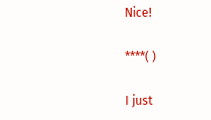Nice!

****( )

I just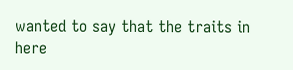wanted to say that the traits in here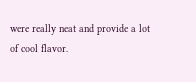were really neat and provide a lot of cool flavor.